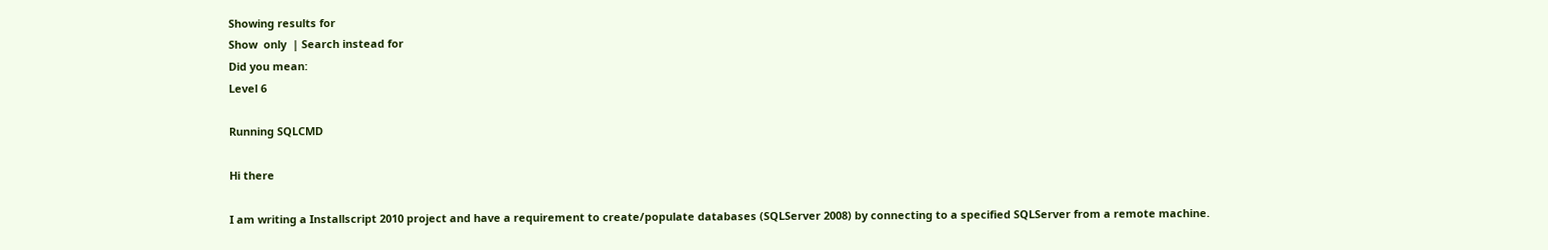Showing results for
Show  only  | Search instead for
Did you mean:
Level 6

Running SQLCMD

Hi there

I am writing a Installscript 2010 project and have a requirement to create/populate databases (SQLServer 2008) by connecting to a specified SQLServer from a remote machine.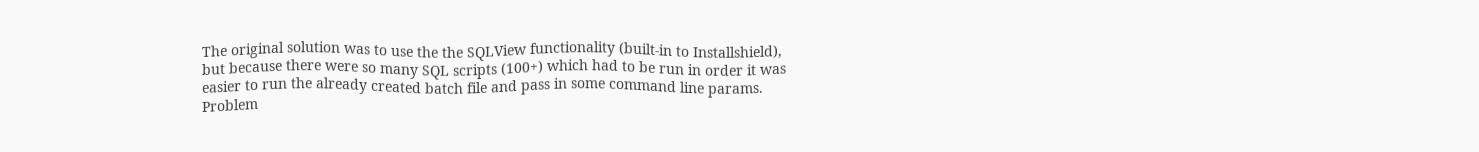The original solution was to use the the SQLView functionality (built-in to Installshield), but because there were so many SQL scripts (100+) which had to be run in order it was easier to run the already created batch file and pass in some command line params. Problem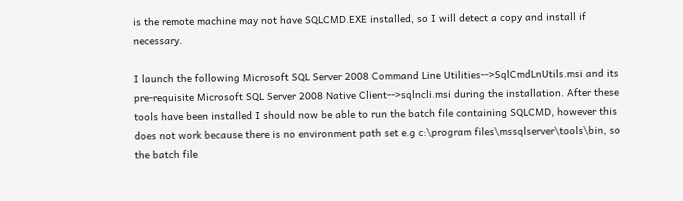is the remote machine may not have SQLCMD.EXE installed, so I will detect a copy and install if necessary.

I launch the following Microsoft SQL Server 2008 Command Line Utilities-->SqlCmdLnUtils.msi and its pre-requisite Microsoft SQL Server 2008 Native Client-->sqlncli.msi during the installation. After these tools have been installed I should now be able to run the batch file containing SQLCMD, however this does not work because there is no environment path set e.g c:\program files\mssqlserver\tools\bin, so the batch file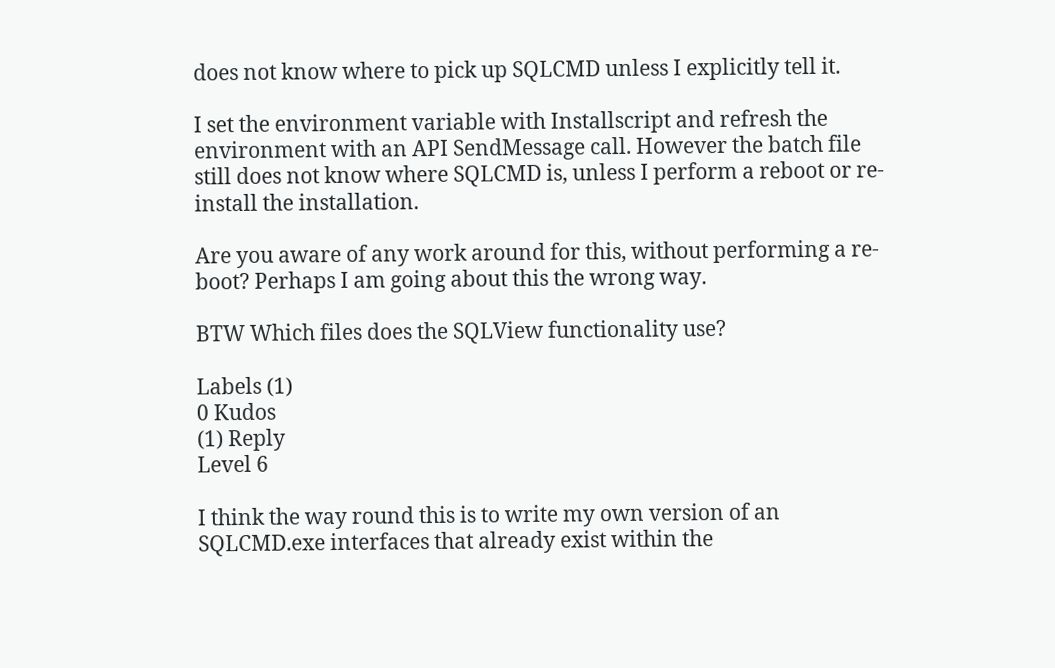does not know where to pick up SQLCMD unless I explicitly tell it.

I set the environment variable with Installscript and refresh the environment with an API SendMessage call. However the batch file still does not know where SQLCMD is, unless I perform a reboot or re-install the installation.

Are you aware of any work around for this, without performing a re-boot? Perhaps I am going about this the wrong way.

BTW Which files does the SQLView functionality use?

Labels (1)
0 Kudos
(1) Reply
Level 6

I think the way round this is to write my own version of an SQLCMD.exe interfaces that already exist within the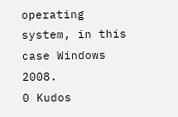operating system, in this case Windows 2008.
0 Kudos